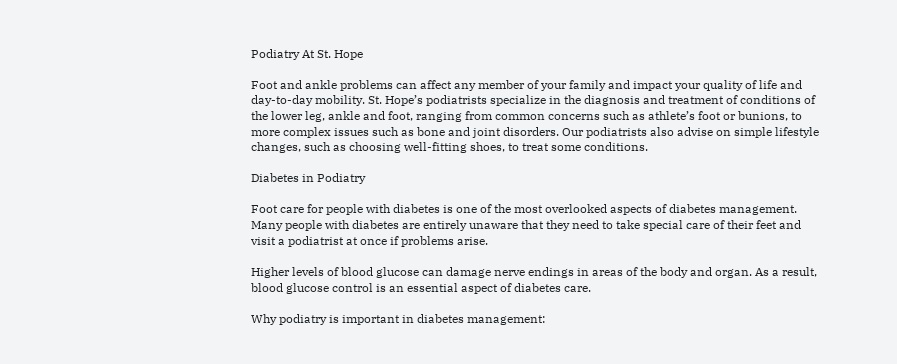Podiatry At St. Hope

Foot and ankle problems can affect any member of your family and impact your quality of life and day-to-day mobility. St. Hope’s podiatrists specialize in the diagnosis and treatment of conditions of the lower leg, ankle and foot, ranging from common concerns such as athlete’s foot or bunions, to more complex issues such as bone and joint disorders. Our podiatrists also advise on simple lifestyle changes, such as choosing well-fitting shoes, to treat some conditions.

Diabetes in Podiatry

Foot care for people with diabetes is one of the most overlooked aspects of diabetes management. Many people with diabetes are entirely unaware that they need to take special care of their feet and visit a podiatrist at once if problems arise.

Higher levels of blood glucose can damage nerve endings in areas of the body and organ. As a result, blood glucose control is an essential aspect of diabetes care.

Why podiatry is important in diabetes management: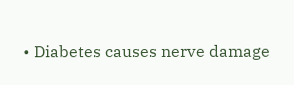• Diabetes causes nerve damage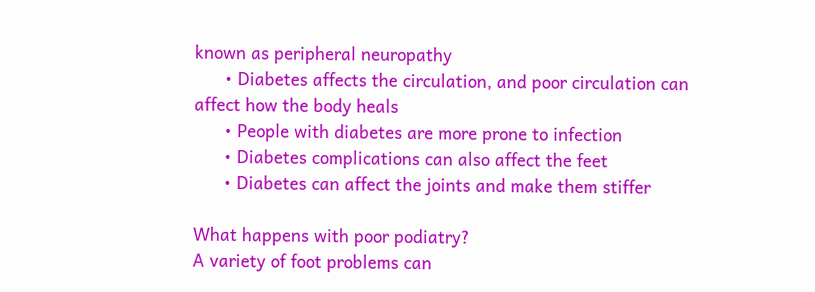known as peripheral neuropathy
      • Diabetes affects the circulation, and poor circulation can affect how the body heals
      • People with diabetes are more prone to infection
      • Diabetes complications can also affect the feet
      • Diabetes can affect the joints and make them stiffer

What happens with poor podiatry?
A variety of foot problems can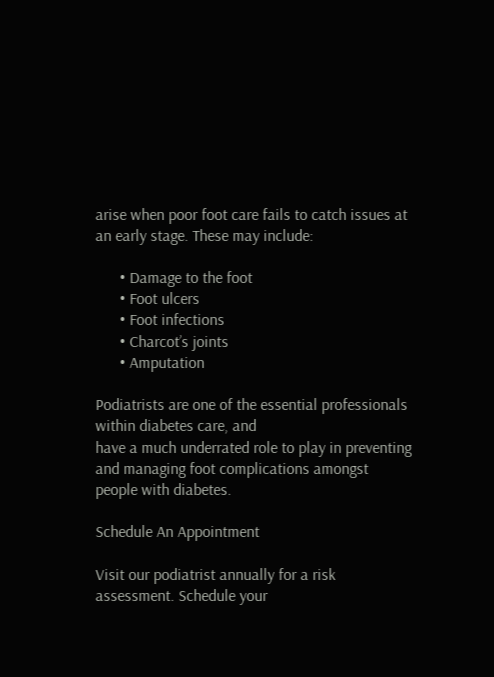arise when poor foot care fails to catch issues at an early stage. These may include:

      • Damage to the foot
      • Foot ulcers
      • Foot infections
      • Charcot’s joints
      • Amputation

Podiatrists are one of the essential professionals within diabetes care, and
have a much underrated role to play in preventing and managing foot complications amongst people with diabetes.

Schedule An Appointment

Visit our podiatrist annually for a risk assessment. Schedule your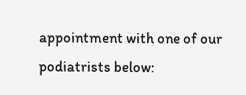appointment with one of our podiatrists below: